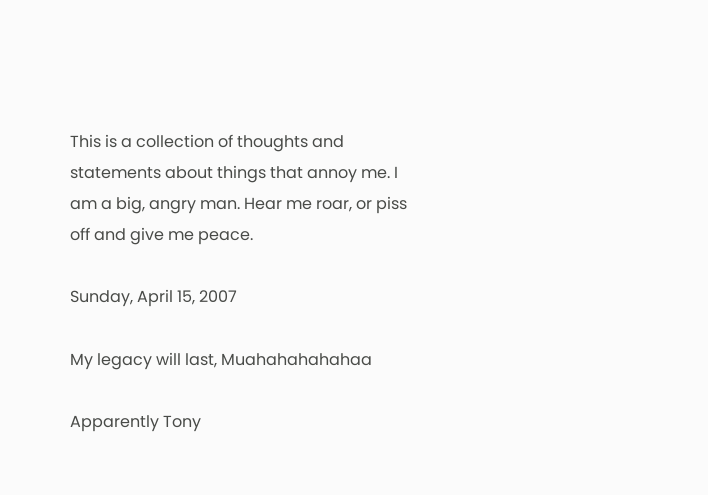This is a collection of thoughts and statements about things that annoy me. I am a big, angry man. Hear me roar, or piss off and give me peace.

Sunday, April 15, 2007

My legacy will last, Muahahahahahaa

Apparently Tony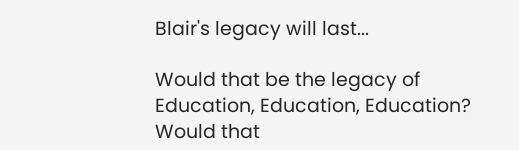Blair's legacy will last...

Would that be the legacy of Education, Education, Education?
Would that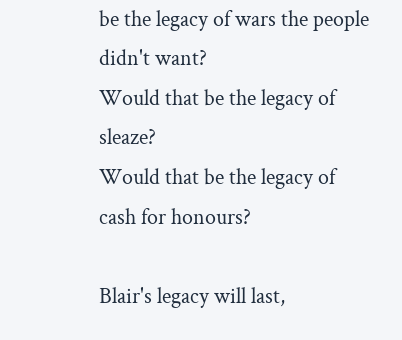be the legacy of wars the people didn't want?
Would that be the legacy of sleaze?
Would that be the legacy of cash for honours?

Blair's legacy will last,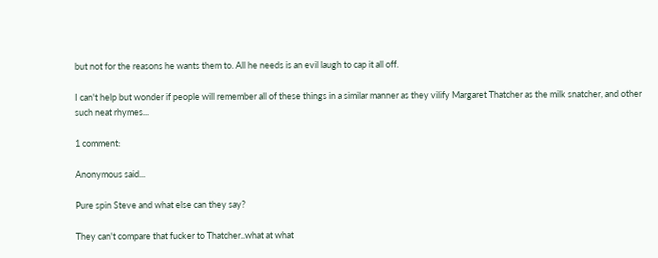but not for the reasons he wants them to. All he needs is an evil laugh to cap it all off.

I can't help but wonder if people will remember all of these things in a similar manner as they vilify Margaret Thatcher as the milk snatcher, and other such neat rhymes...

1 comment:

Anonymous said...

Pure spin Steve and what else can they say?

They can't compare that fucker to Thatcher..what at what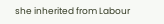she inherited from Labour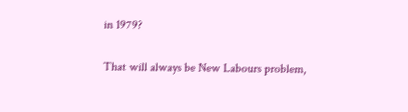in 1979?

That will always be New Labours problem,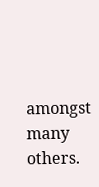amongst many others.